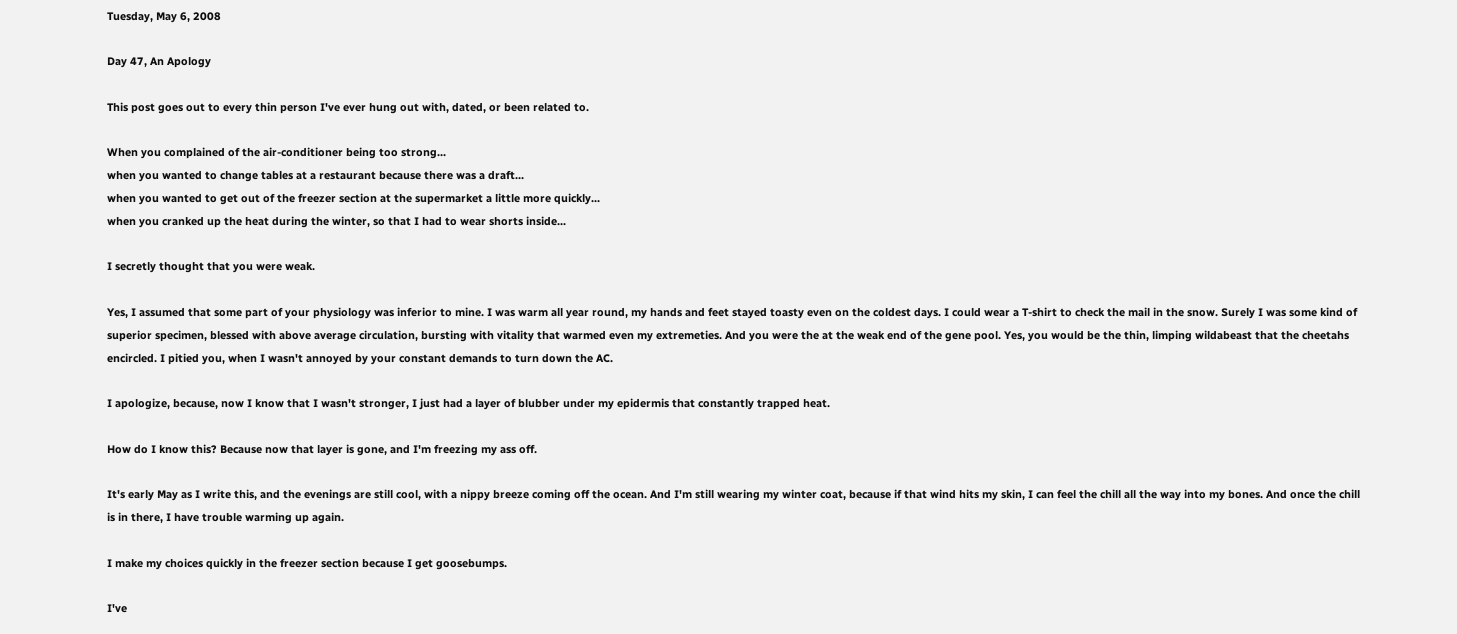Tuesday, May 6, 2008

Day 47, An Apology

This post goes out to every thin person I've ever hung out with, dated, or been related to.

When you complained of the air-conditioner being too strong...
when you wanted to change tables at a restaurant because there was a draft...
when you wanted to get out of the freezer section at the supermarket a little more quickly...
when you cranked up the heat during the winter, so that I had to wear shorts inside...

I secretly thought that you were weak.

Yes, I assumed that some part of your physiology was inferior to mine. I was warm all year round, my hands and feet stayed toasty even on the coldest days. I could wear a T-shirt to check the mail in the snow. Surely I was some kind of superior specimen, blessed with above average circulation, bursting with vitality that warmed even my extremeties. And you were the at the weak end of the gene pool. Yes, you would be the thin, limping wildabeast that the cheetahs encircled. I pitied you, when I wasn't annoyed by your constant demands to turn down the AC.

I apologize, because, now I know that I wasn't stronger, I just had a layer of blubber under my epidermis that constantly trapped heat.

How do I know this? Because now that layer is gone, and I'm freezing my ass off.

It's early May as I write this, and the evenings are still cool, with a nippy breeze coming off the ocean. And I'm still wearing my winter coat, because if that wind hits my skin, I can feel the chill all the way into my bones. And once the chill is in there, I have trouble warming up again.

I make my choices quickly in the freezer section because I get goosebumps.

I've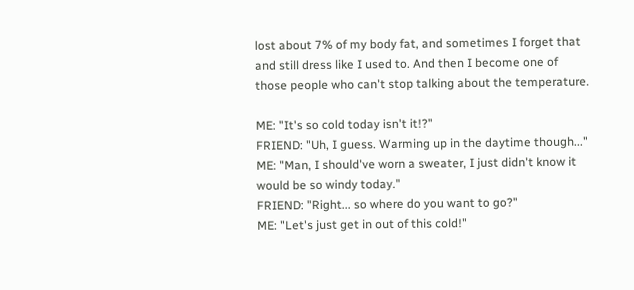lost about 7% of my body fat, and sometimes I forget that and still dress like I used to. And then I become one of those people who can't stop talking about the temperature.

ME: "It's so cold today isn't it!?"
FRIEND: "Uh, I guess. Warming up in the daytime though..."
ME: "Man, I should've worn a sweater, I just didn't know it would be so windy today."
FRIEND: "Right... so where do you want to go?"
ME: "Let's just get in out of this cold!"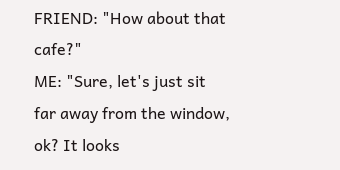FRIEND: "How about that cafe?"
ME: "Sure, let's just sit far away from the window, ok? It looks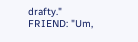drafty."
FRIEND: "Um,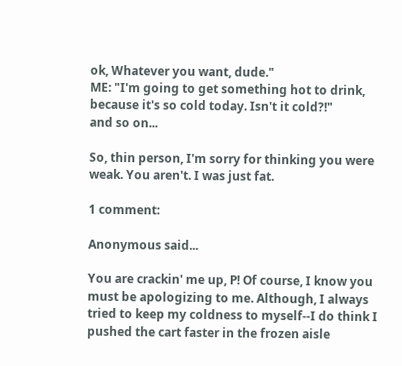ok, Whatever you want, dude."
ME: "I'm going to get something hot to drink, because it's so cold today. Isn't it cold?!"
and so on...

So, thin person, I'm sorry for thinking you were weak. You aren't. I was just fat.

1 comment:

Anonymous said...

You are crackin' me up, P! Of course, I know you must be apologizing to me. Although, I always tried to keep my coldness to myself--I do think I pushed the cart faster in the frozen aisle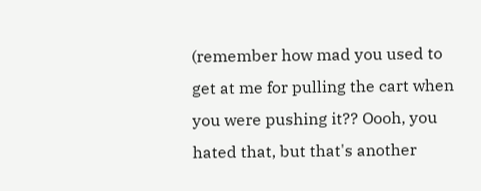(remember how mad you used to get at me for pulling the cart when you were pushing it?? Oooh, you hated that, but that's another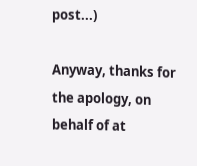post...)

Anyway, thanks for the apology, on behalf of at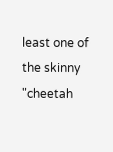least one of the skinny "cheetah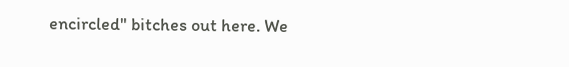encircled" bitches out here. We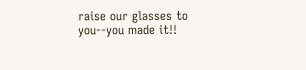raise our glasses to you--you made it!!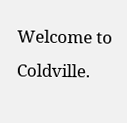Welcome to Coldville.